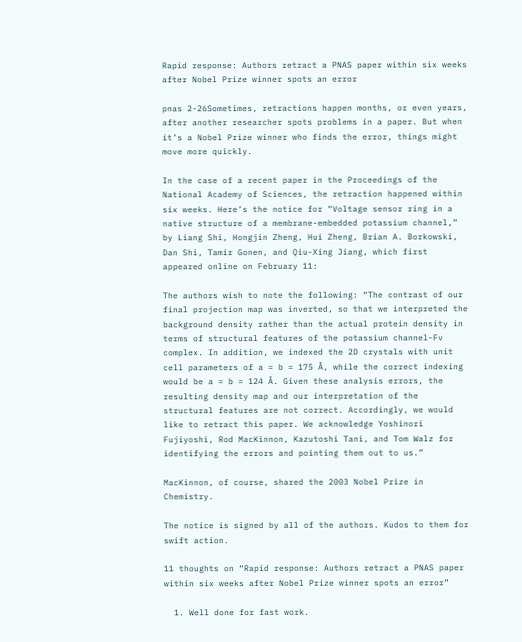Rapid response: Authors retract a PNAS paper within six weeks after Nobel Prize winner spots an error

pnas 2-26Sometimes, retractions happen months, or even years, after another researcher spots problems in a paper. But when it’s a Nobel Prize winner who finds the error, things might move more quickly.

In the case of a recent paper in the Proceedings of the National Academy of Sciences, the retraction happened within six weeks. Here’s the notice for “Voltage sensor ring in a native structure of a membrane-embedded potassium channel,” by Liang Shi, Hongjin Zheng, Hui Zheng, Brian A. Borkowski, Dan Shi, Tamir Gonen, and Qiu-Xing Jiang, which first appeared online on February 11:

The authors wish to note the following: “The contrast of our final projection map was inverted, so that we interpreted the background density rather than the actual protein density in terms of structural features of the potassium channel-Fv complex. In addition, we indexed the 2D crystals with unit cell parameters of a = b = 175 Å, while the correct indexing would be a = b = 124 Å. Given these analysis errors, the resulting density map and our interpretation of the structural features are not correct. Accordingly, we would like to retract this paper. We acknowledge Yoshinori Fujiyoshi, Rod MacKinnon, Kazutoshi Tani, and Tom Walz for identifying the errors and pointing them out to us.”

MacKinnon, of course, shared the 2003 Nobel Prize in Chemistry.

The notice is signed by all of the authors. Kudos to them for swift action.

11 thoughts on “Rapid response: Authors retract a PNAS paper within six weeks after Nobel Prize winner spots an error”

  1. Well done for fast work.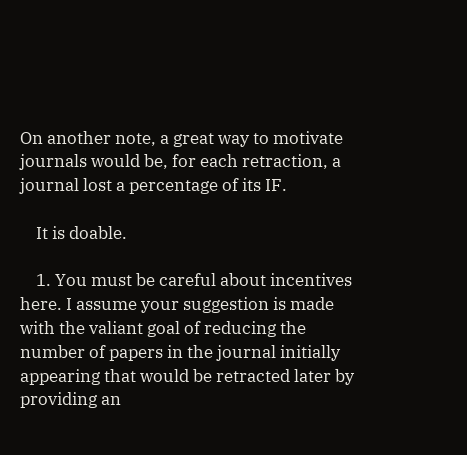On another note, a great way to motivate journals would be, for each retraction, a journal lost a percentage of its IF.

    It is doable.

    1. You must be careful about incentives here. I assume your suggestion is made with the valiant goal of reducing the number of papers in the journal initially appearing that would be retracted later by providing an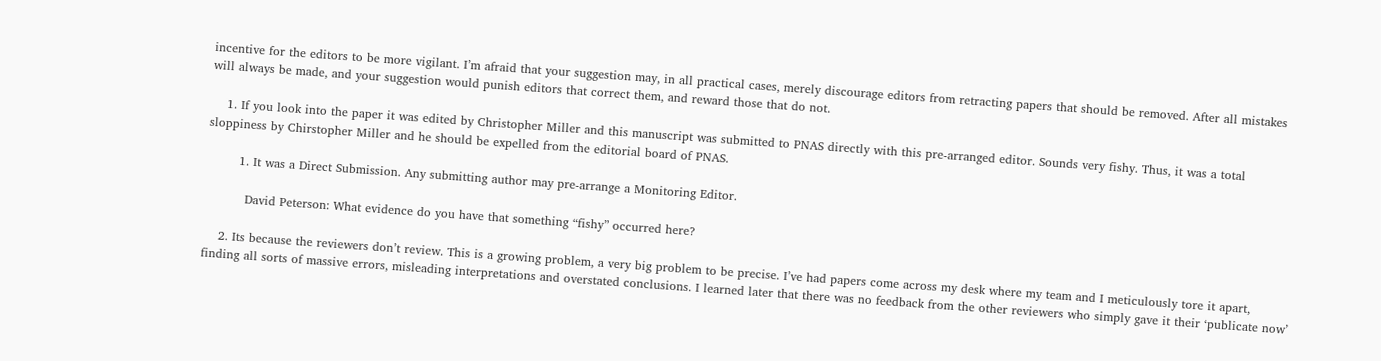incentive for the editors to be more vigilant. I’m afraid that your suggestion may, in all practical cases, merely discourage editors from retracting papers that should be removed. After all mistakes will always be made, and your suggestion would punish editors that correct them, and reward those that do not.

    1. If you look into the paper it was edited by Christopher Miller and this manuscript was submitted to PNAS directly with this pre-arranged editor. Sounds very fishy. Thus, it was a total sloppiness by Chirstopher Miller and he should be expelled from the editorial board of PNAS.

        1. It was a Direct Submission. Any submitting author may pre-arrange a Monitoring Editor.

          David Peterson: What evidence do you have that something “fishy” occurred here?

    2. Its because the reviewers don’t review. This is a growing problem, a very big problem to be precise. I’ve had papers come across my desk where my team and I meticulously tore it apart, finding all sorts of massive errors, misleading interpretations and overstated conclusions. I learned later that there was no feedback from the other reviewers who simply gave it their ‘publicate now’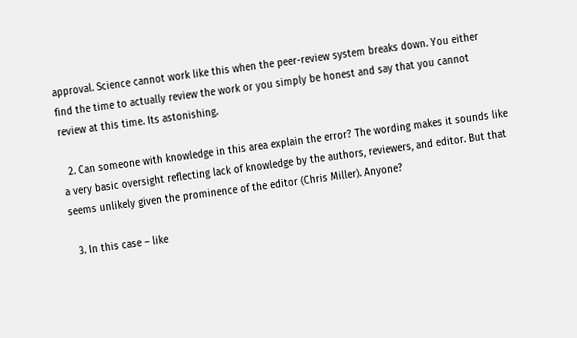approval. Science cannot work like this when the peer-review system breaks down. You either find the time to actually review the work or you simply be honest and say that you cannot review at this time. Its astonishing.

  2. Can someone with knowledge in this area explain the error? The wording makes it sounds like a very basic oversight reflecting lack of knowledge by the authors, reviewers, and editor. But that seems unlikely given the prominence of the editor (Chris Miller). Anyone?

  3. In this case – like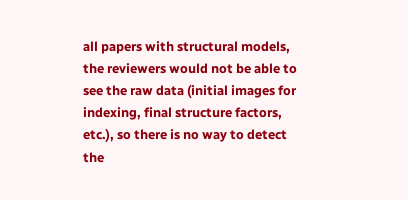all papers with structural models, the reviewers would not be able to see the raw data (initial images for indexing, final structure factors, etc.), so there is no way to detect the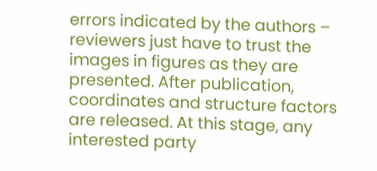errors indicated by the authors – reviewers just have to trust the images in figures as they are presented. After publication, coordinates and structure factors are released. At this stage, any interested party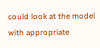could look at the model with appropriate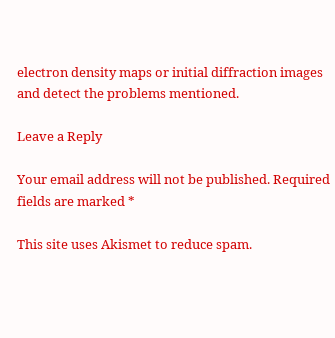electron density maps or initial diffraction images and detect the problems mentioned.

Leave a Reply

Your email address will not be published. Required fields are marked *

This site uses Akismet to reduce spam.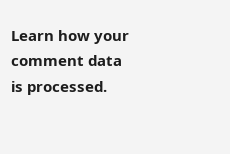Learn how your comment data is processed.